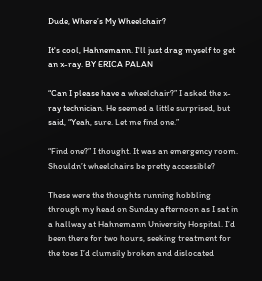Dude, Where’s My Wheelchair?

It's cool, Hahnemann. I'll just drag myself to get an x-ray. BY ERICA PALAN

“Can I please have a wheelchair?” I asked the x-ray technician. He seemed a little surprised, but said, “Yeah, sure. Let me find one.”

“Find one?” I thought. It was an emergency room. Shouldn’t wheelchairs be pretty accessible?

These were the thoughts running hobbling through my head on Sunday afternoon as I sat in a hallway at Hahnemann University Hospital. I’d been there for two hours, seeking treatment for the toes I’d clumsily broken and dislocated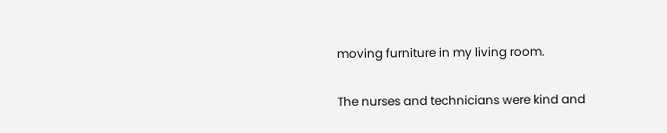moving furniture in my living room.

The nurses and technicians were kind and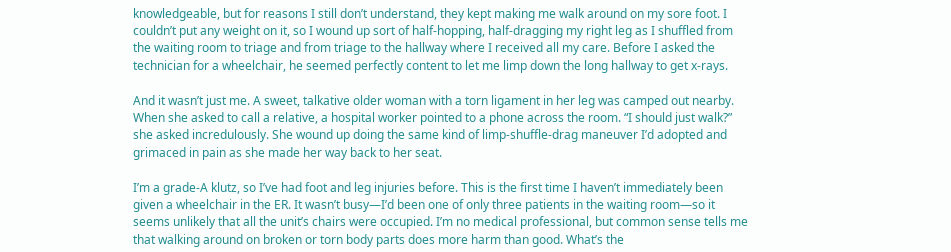knowledgeable, but for reasons I still don’t understand, they kept making me walk around on my sore foot. I couldn’t put any weight on it, so I wound up sort of half-hopping, half-dragging my right leg as I shuffled from the waiting room to triage and from triage to the hallway where I received all my care. Before I asked the technician for a wheelchair, he seemed perfectly content to let me limp down the long hallway to get x-rays.

And it wasn’t just me. A sweet, talkative older woman with a torn ligament in her leg was camped out nearby. When she asked to call a relative, a hospital worker pointed to a phone across the room. “I should just walk?” she asked incredulously. She wound up doing the same kind of limp-shuffle-drag maneuver I’d adopted and grimaced in pain as she made her way back to her seat.

I’m a grade-A klutz, so I’ve had foot and leg injuries before. This is the first time I haven’t immediately been given a wheelchair in the ER. It wasn’t busy—I’d been one of only three patients in the waiting room—so it seems unlikely that all the unit’s chairs were occupied. I’m no medical professional, but common sense tells me that walking around on broken or torn body parts does more harm than good. What’s the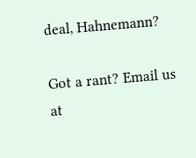deal, Hahnemann?

Got a rant? Email us at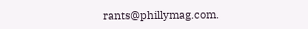rants@phillymag.com.